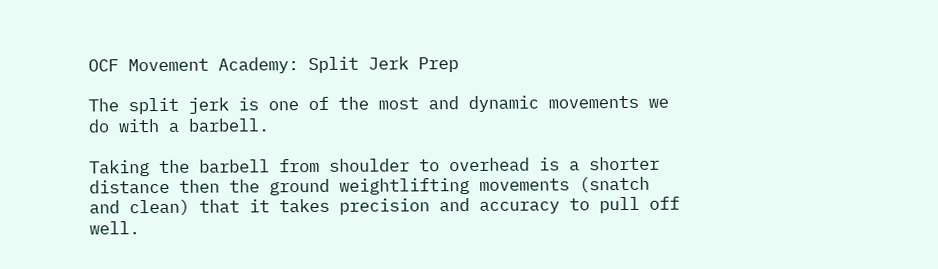OCF Movement Academy: Split Jerk Prep

The split jerk is one of the most and dynamic movements we do with a barbell.

Taking the barbell from shoulder to overhead is a shorter distance then the ground weightlifting movements (snatch and clean) that it takes precision and accuracy to pull off well.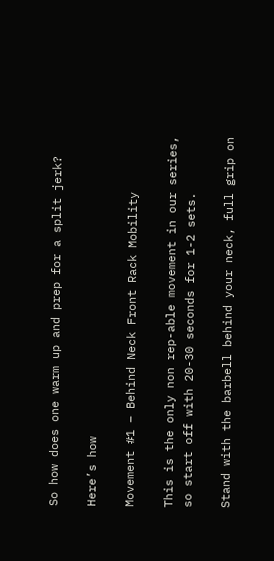So how does one warm up and prep for a split jerk?

Here’s how

Movement #1 – Behind Neck Front Rack Mobility

This is the only non rep-able movement in our series, so start off with 20-30 seconds for 1-2 sets.

Stand with the barbell behind your neck, full grip on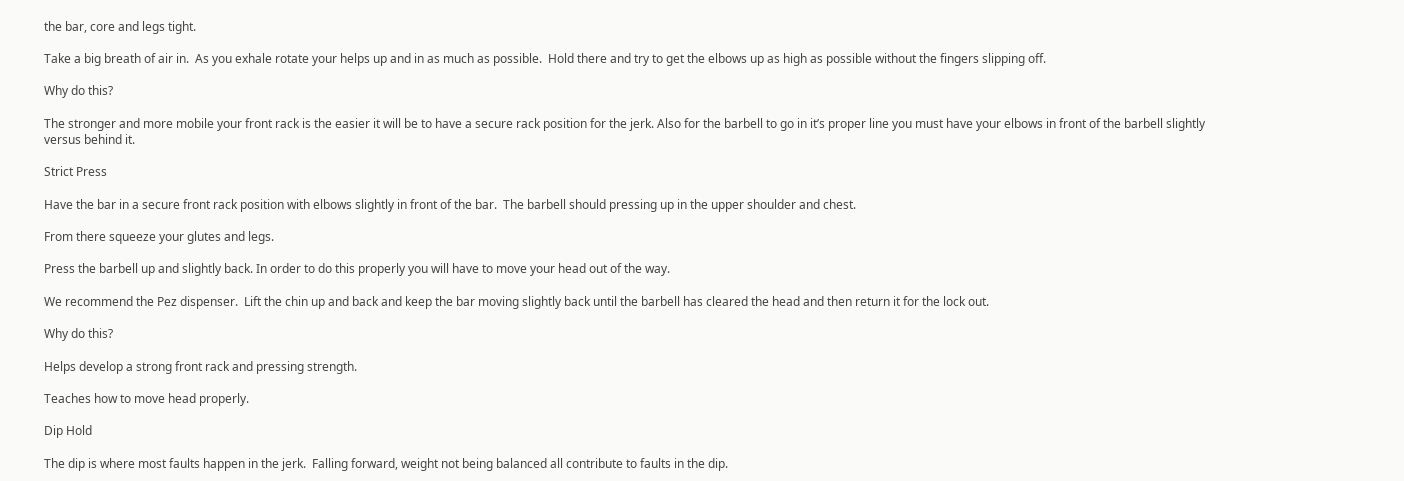the bar, core and legs tight.

Take a big breath of air in.  As you exhale rotate your helps up and in as much as possible.  Hold there and try to get the elbows up as high as possible without the fingers slipping off.

Why do this?

The stronger and more mobile your front rack is the easier it will be to have a secure rack position for the jerk. Also for the barbell to go in it’s proper line you must have your elbows in front of the barbell slightly versus behind it.

Strict Press

Have the bar in a secure front rack position with elbows slightly in front of the bar.  The barbell should pressing up in the upper shoulder and chest.

From there squeeze your glutes and legs.

Press the barbell up and slightly back. In order to do this properly you will have to move your head out of the way.

We recommend the Pez dispenser.  Lift the chin up and back and keep the bar moving slightly back until the barbell has cleared the head and then return it for the lock out.

Why do this?

Helps develop a strong front rack and pressing strength.

Teaches how to move head properly.

Dip Hold

The dip is where most faults happen in the jerk.  Falling forward, weight not being balanced all contribute to faults in the dip.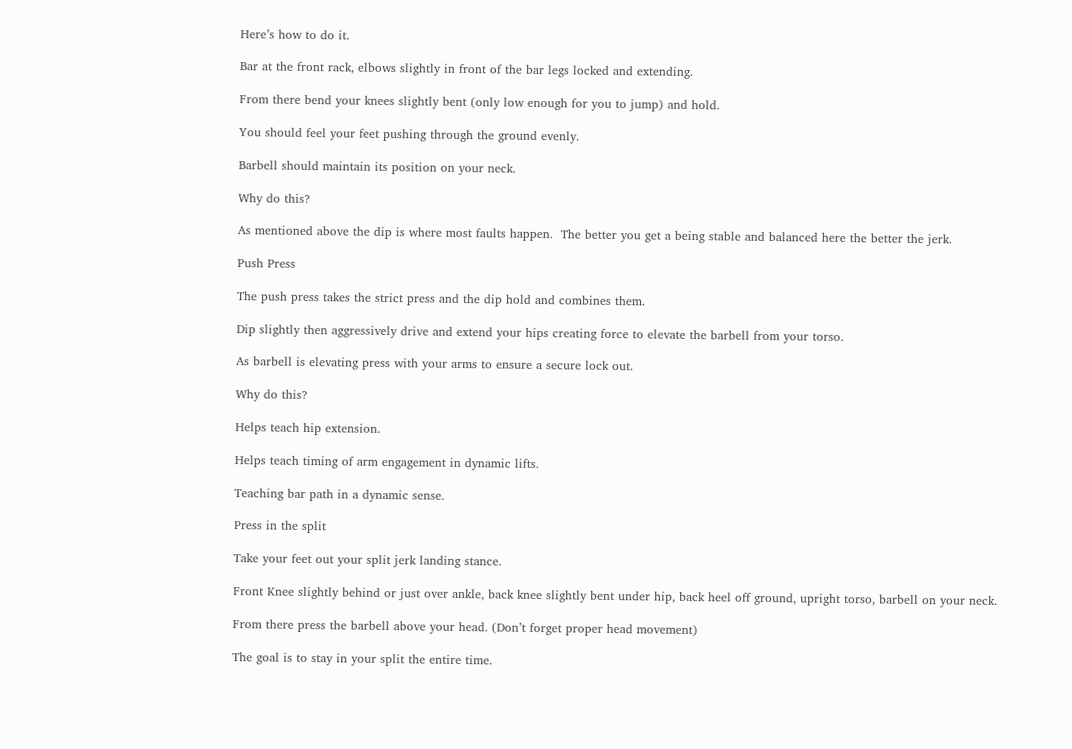Here’s how to do it.

Bar at the front rack, elbows slightly in front of the bar legs locked and extending.

From there bend your knees slightly bent (only low enough for you to jump) and hold.

You should feel your feet pushing through the ground evenly.

Barbell should maintain its position on your neck.

Why do this?

As mentioned above the dip is where most faults happen.  The better you get a being stable and balanced here the better the jerk.

Push Press

The push press takes the strict press and the dip hold and combines them.

Dip slightly then aggressively drive and extend your hips creating force to elevate the barbell from your torso.

As barbell is elevating press with your arms to ensure a secure lock out.

Why do this?

Helps teach hip extension.

Helps teach timing of arm engagement in dynamic lifts.

Teaching bar path in a dynamic sense.

Press in the split

Take your feet out your split jerk landing stance.

Front Knee slightly behind or just over ankle, back knee slightly bent under hip, back heel off ground, upright torso, barbell on your neck.

From there press the barbell above your head. (Don’t forget proper head movement)

The goal is to stay in your split the entire time.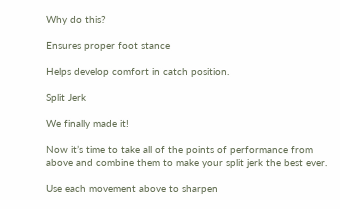Why do this?

Ensures proper foot stance

Helps develop comfort in catch position.

Split Jerk

We finally made it!

Now it’s time to take all of the points of performance from above and combine them to make your split jerk the best ever.

Use each movement above to sharpen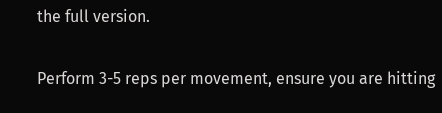the full version.

Perform 3-5 reps per movement, ensure you are hitting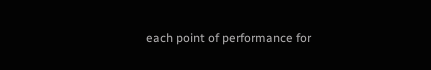each point of performance for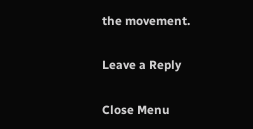the movement.

Leave a Reply

Close Menu